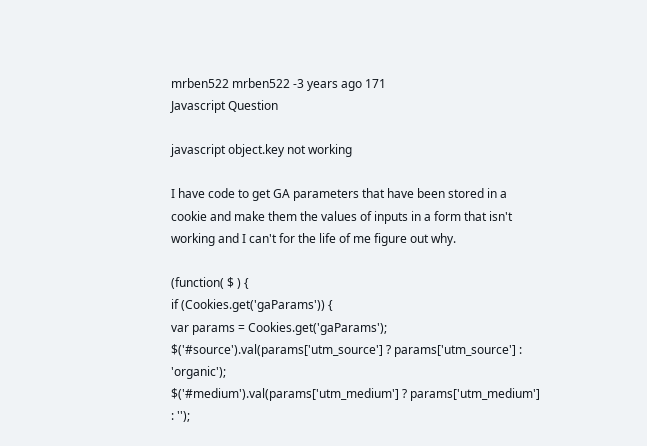mrben522 mrben522 -3 years ago 171
Javascript Question

javascript object.key not working

I have code to get GA parameters that have been stored in a cookie and make them the values of inputs in a form that isn't working and I can't for the life of me figure out why.

(function( $ ) {
if (Cookies.get('gaParams')) {
var params = Cookies.get('gaParams');
$('#source').val(params['utm_source'] ? params['utm_source'] : 'organic');
$('#medium').val(params['utm_medium'] ? params['utm_medium'] : '');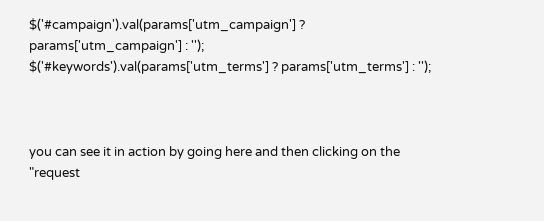$('#campaign').val(params['utm_campaign'] ? params['utm_campaign'] : '');
$('#keywords').val(params['utm_terms'] ? params['utm_terms'] : '');



you can see it in action by going here and then clicking on the "request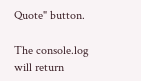Quote" button.

The console.log will return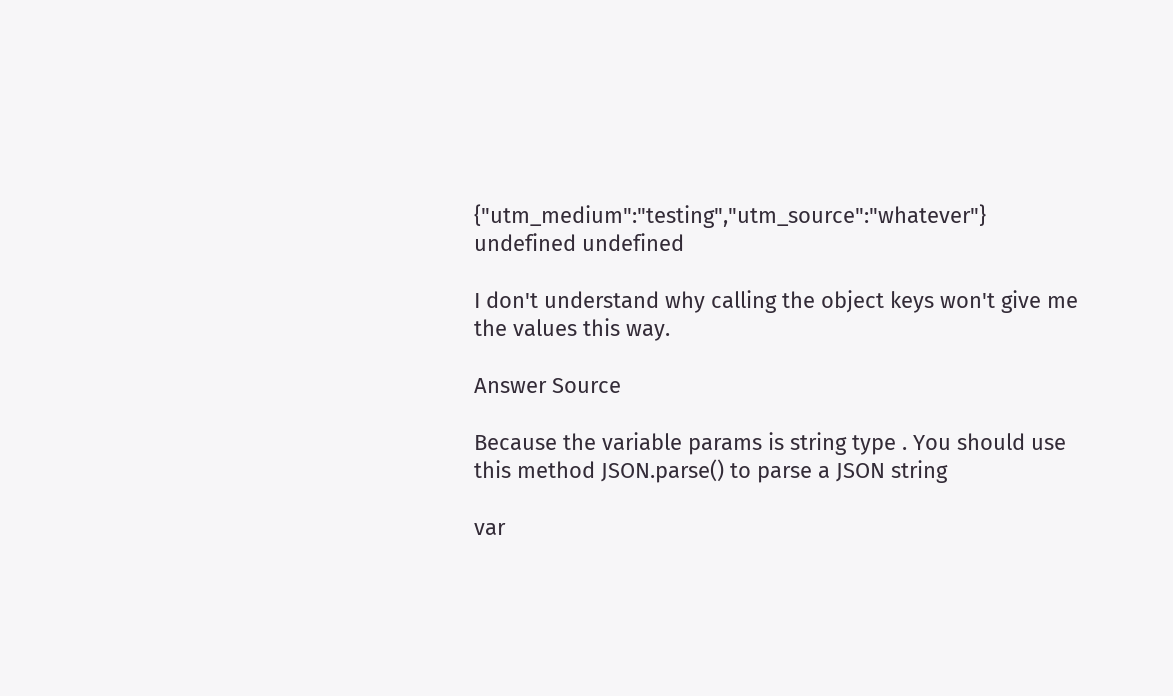{"utm_medium":"testing","utm_source":"whatever"} undefined undefined

I don't understand why calling the object keys won't give me the values this way.

Answer Source

Because the variable params is string type . You should use this method JSON.parse() to parse a JSON string

var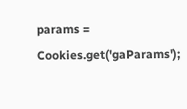params = Cookies.get('gaParams');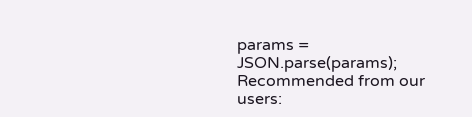params = JSON.parse(params);
Recommended from our users: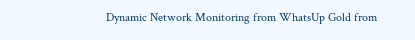Dynamic Network Monitoring from WhatsUp Gold from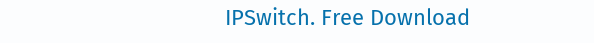IPSwitch. Free Download